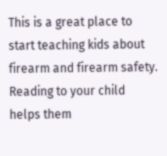This is a great place to start teaching kids about firearm and firearm safety.  Reading to your child helps them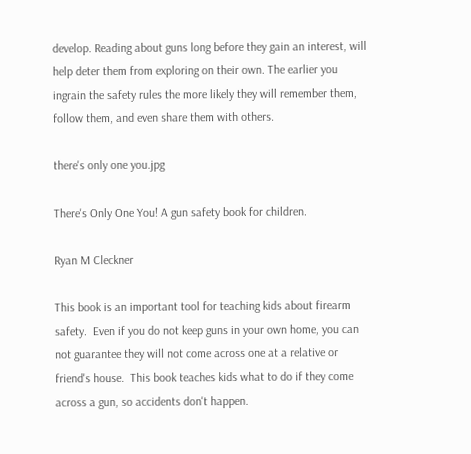develop. Reading about guns long before they gain an interest, will help deter them from exploring on their own. The earlier you ingrain the safety rules the more likely they will remember them, follow them, and even share them with others.

there's only one you.jpg

There's Only One You! A gun safety book for children.

Ryan M Cleckner

This book is an important tool for teaching kids about firearm safety.  Even if you do not keep guns in your own home, you can not guarantee they will not come across one at a relative or friend's house.  This book teaches kids what to do if they come across a gun, so accidents don't happen.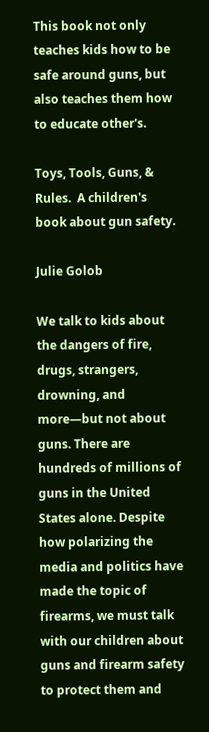This book not only teaches kids how to be safe around guns, but also teaches them how to educate other's.

Toys, Tools, Guns, & Rules.  A children's book about gun safety.

Julie Golob

We talk to kids about the dangers of fire, drugs, strangers, drowning, and more—but not about guns. There are hundreds of millions of guns in the United States alone. Despite how polarizing the media and politics have made the topic of firearms, we must talk with our children about guns and firearm safety to protect them and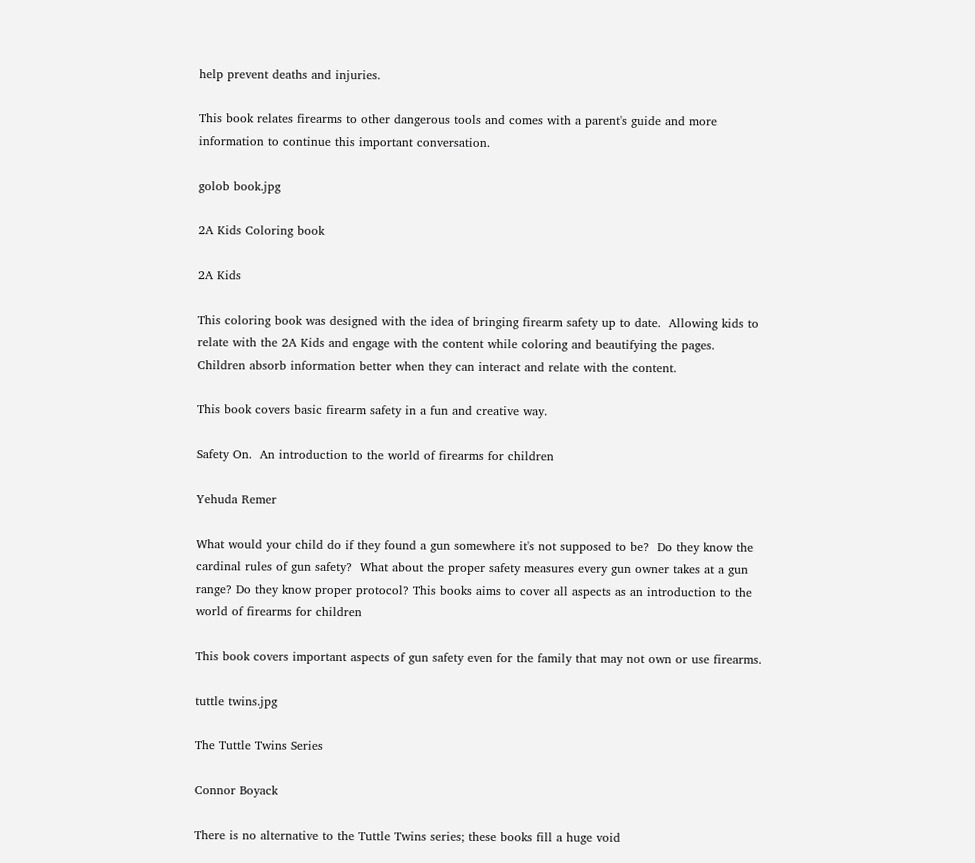help prevent deaths and injuries.

This book relates firearms to other dangerous tools and comes with a parent's guide and more information to continue this important conversation.

golob book.jpg

2A Kids Coloring book

2A Kids

This coloring book was designed with the idea of bringing firearm safety up to date.  Allowing kids to relate with the 2A Kids and engage with the content while coloring and beautifying the pages.  Children absorb information better when they can interact and relate with the content.

This book covers basic firearm safety in a fun and creative way.

Safety On.  An introduction to the world of firearms for children

Yehuda Remer

What would your child do if they found a gun somewhere it's not supposed to be?  Do they know the cardinal rules of gun safety?  What about the proper safety measures every gun owner takes at a gun range? Do they know proper protocol? This books aims to cover all aspects as an introduction to the world of firearms for children

This book covers important aspects of gun safety even for the family that may not own or use firearms.

tuttle twins.jpg

The Tuttle Twins Series

Connor Boyack

There is no alternative to the Tuttle Twins series; these books fill a huge void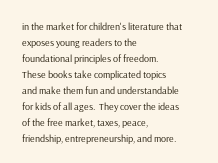in the market for children's literature that exposes young readers to the foundational principles of freedom.  These books take complicated topics and make them fun and understandable for kids of all ages.  They cover the ideas of the free market, taxes, peace, friendship, entrepreneurship, and more.